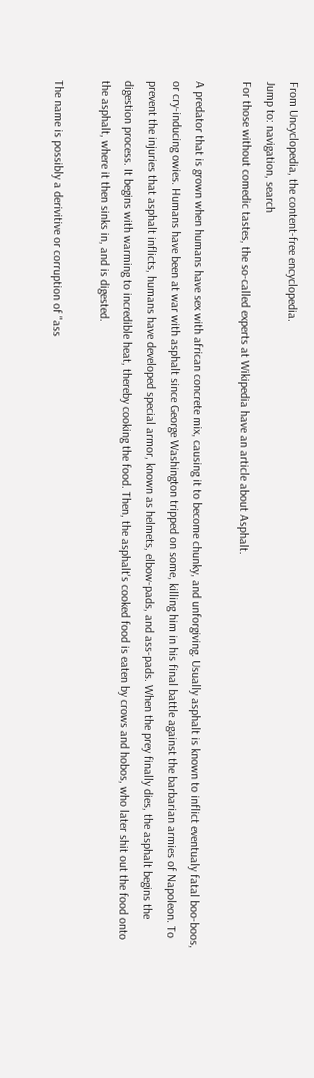From Uncyclopedia, the content-free encyclopedia.
Jump to: navigation, search
For those without comedic tastes, the so-called experts at Wikipedia have an article about Asphalt.

A predator that is grown when humans have sex with african concrete mix, causing it to become chunky, and unforgiving. Usually asphalt is known to inflict eventualy fatal boo-boos, or cry-inducing owies. Humans have been at war with asphalt since George Washington tripped on some, killing him in his final battle against the barbarian armies of Napoleon. To prevent the injuries that asphalt inflicts, humans have developed special armor, known as helmets, elbow-pads, and ass-pads. When the prey finally dies, the asphalt begins the digestion process. It begins with warming to incredible heat, thereby cooking the food. Then, the asphalt's cooked food is eaten by crows and hobos, who later shit out the food onto the asphalt, where it then sinks in, and is digested.

The name is possibly a derivitive or corruption of "ass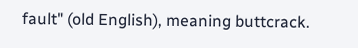fault" (old English), meaning buttcrack.